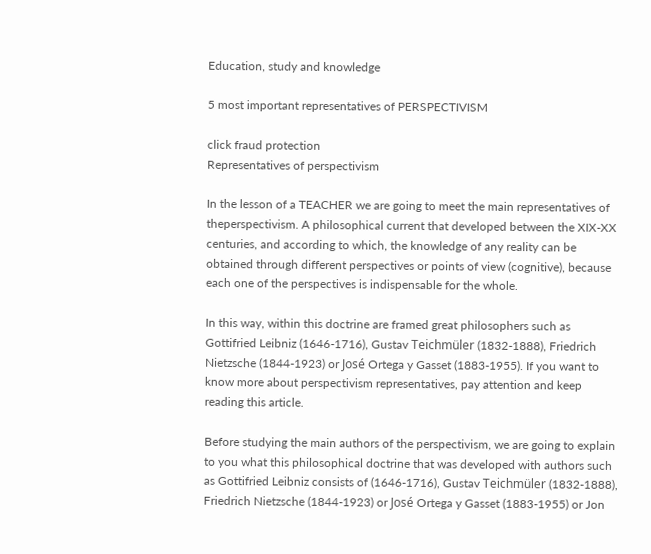Education, study and knowledge

5 most important representatives of PERSPECTIVISM

click fraud protection
Representatives of perspectivism

In the lesson of a TEACHER we are going to meet the main representatives of theperspectivism. A philosophical current that developed between the XIX-XX centuries, and according to which, the knowledge of any reality can be obtained through different perspectives or points of view (cognitive), because each one of the perspectives is indispensable for the whole.

In this way, within this doctrine are framed great philosophers such as Gottifried Leibniz (1646-1716), Gustav Teichmüler (1832-1888), Friedrich Nietzsche (1844-1923) or José Ortega y Gasset (1883-1955). If you want to know more about perspectivism representatives, pay attention and keep reading this article.

Before studying the main authors of the perspectivism, we are going to explain to you what this philosophical doctrine that was developed with authors such as Gottifried Leibniz consists of (1646-1716), Gustav Teichmüler (1832-1888), Friedrich Nietzsche (1844-1923) or José Ortega y Gasset (1883-1955) or Jon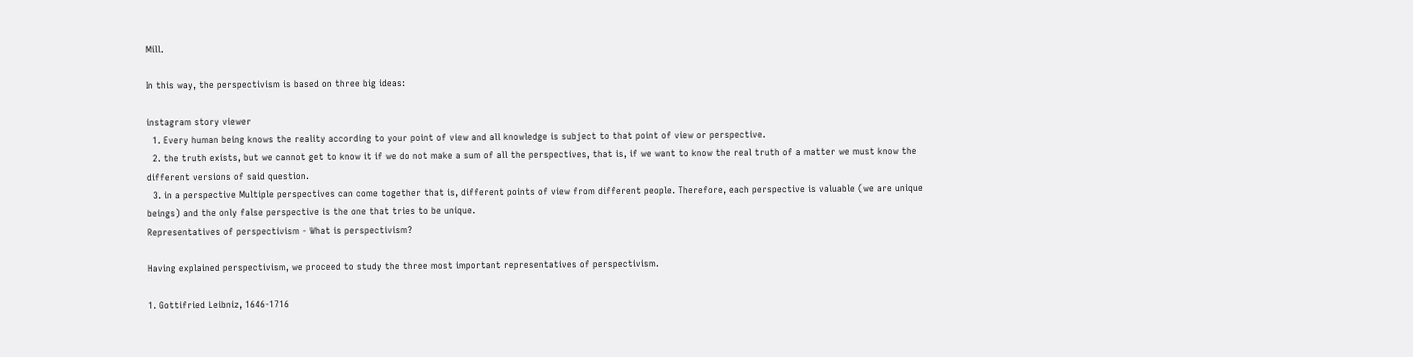Mill.

In this way, the perspectivism is based on three big ideas:

instagram story viewer
  1. Every human being knows the reality according to your point of view and all knowledge is subject to that point of view or perspective.
  2. the truth exists, but we cannot get to know it if we do not make a sum of all the perspectives, that is, if we want to know the real truth of a matter we must know the different versions of said question.
  3. in a perspective Multiple perspectives can come together that is, different points of view from different people. Therefore, each perspective is valuable (we are unique beings) and the only false perspective is the one that tries to be unique.
Representatives of perspectivism - What is perspectivism?

Having explained perspectivism, we proceed to study the three most important representatives of perspectivism.

1. Gottifried Leibniz, 1646-1716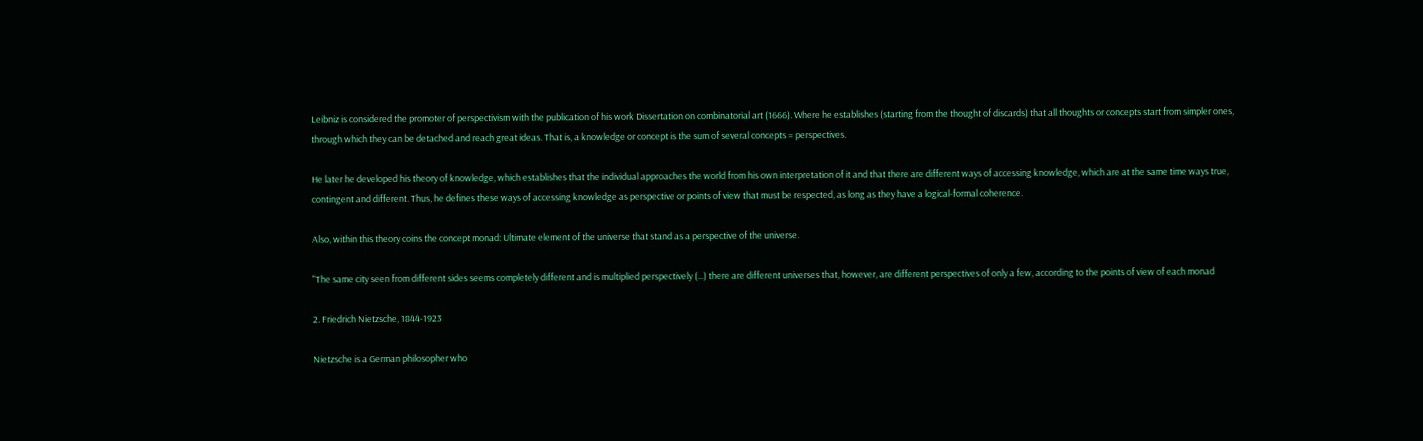Leibniz is considered the promoter of perspectivism with the publication of his work Dissertation on combinatorial art (1666). Where he establishes (starting from the thought of discards) that all thoughts or concepts start from simpler ones, through which they can be detached and reach great ideas. That is, a knowledge or concept is the sum of several concepts = perspectives.

He later he developed his theory of knowledge, which establishes that the individual approaches the world from his own interpretation of it and that there are different ways of accessing knowledge, which are at the same time ways true, contingent and different. Thus, he defines these ways of accessing knowledge as perspective or points of view that must be respected, as long as they have a logical-formal coherence.

Also, within this theory coins the concept monad: Ultimate element of the universe that stand as a perspective of the universe.

"The same city seen from different sides seems completely different and is multiplied perspectively (...) there are different universes that, however, are different perspectives of only a few, according to the points of view of each monad

2. Friedrich Nietzsche, 1844-1923

Nietzsche is a German philosopher who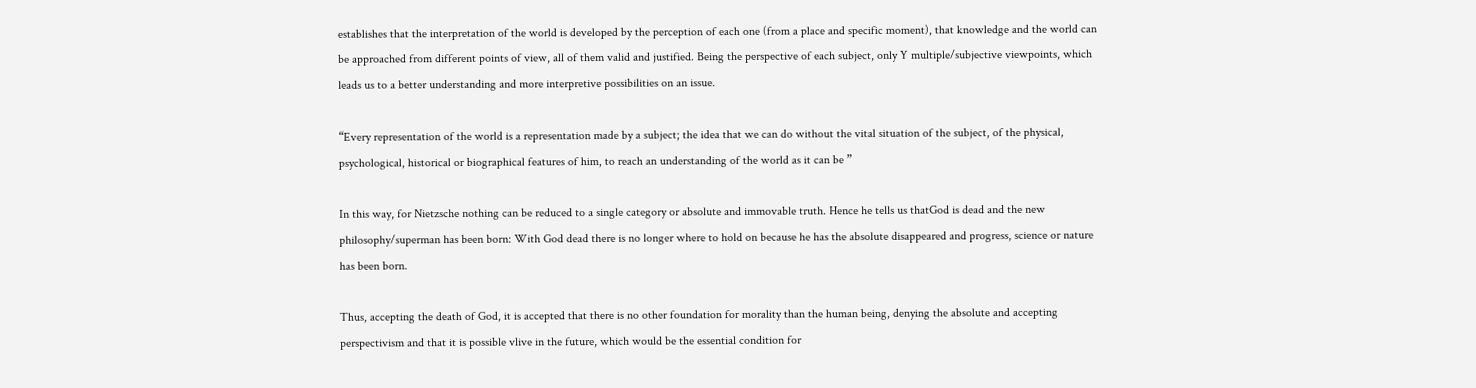establishes that the interpretation of the world is developed by the perception of each one (from a place and specific moment), that knowledge and the world can be approached from different points of view, all of them valid and justified. Being the perspective of each subject, only Y multiple/subjective viewpoints, which leads us to a better understanding and more interpretive possibilities on an issue.

“Every representation of the world is a representation made by a subject; the idea that we can do without the vital situation of the subject, of the physical, psychological, historical or biographical features of him, to reach an understanding of the world as it can be ”

In this way, for Nietzsche nothing can be reduced to a single category or absolute and immovable truth. Hence he tells us thatGod is dead and the new philosophy/superman has been born: With God dead there is no longer where to hold on because he has the absolute disappeared and progress, science or nature has been born.

Thus, accepting the death of God, it is accepted that there is no other foundation for morality than the human being, denying the absolute and accepting perspectivism and that it is possible vlive in the future, which would be the essential condition for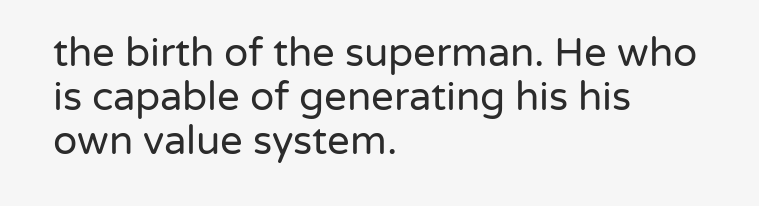the birth of the superman. He who is capable of generating his his own value system.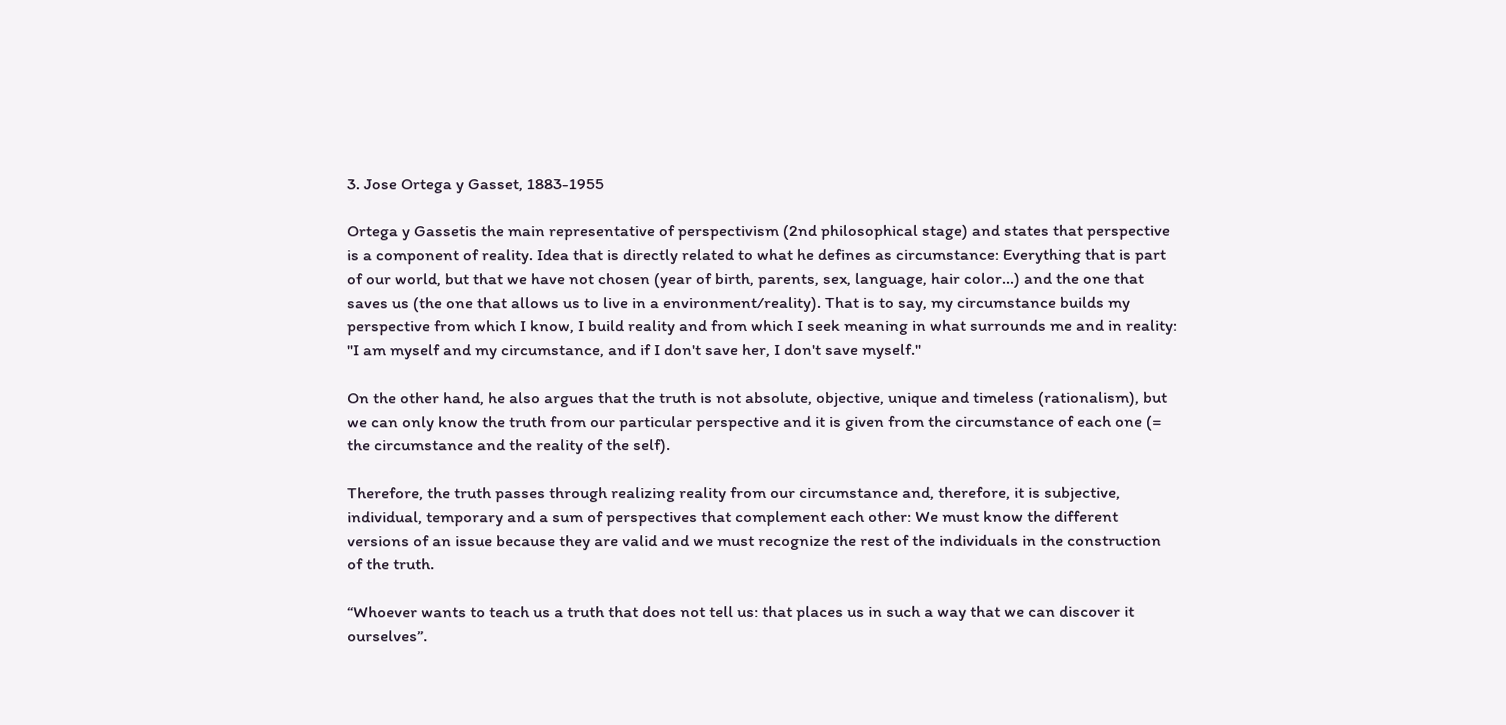3. Jose Ortega y Gasset, 1883-1955

Ortega y Gassetis the main representative of perspectivism (2nd philosophical stage) and states that perspective is a component of reality. Idea that is directly related to what he defines as circumstance: Everything that is part of our world, but that we have not chosen (year of birth, parents, sex, language, hair color...) and the one that saves us (the one that allows us to live in a environment/reality). That is to say, my circumstance builds my perspective from which I know, I build reality and from which I seek meaning in what surrounds me and in reality: "I am myself and my circumstance, and if I don't save her, I don't save myself."

On the other hand, he also argues that the truth is not absolute, objective, unique and timeless (rationalism), but we can only know the truth from our particular perspective and it is given from the circumstance of each one (= the circumstance and the reality of the self).

Therefore, the truth passes through realizing reality from our circumstance and, therefore, it is subjective, individual, temporary and a sum of perspectives that complement each other: We must know the different versions of an issue because they are valid and we must recognize the rest of the individuals in the construction of the truth.

“Whoever wants to teach us a truth that does not tell us: that places us in such a way that we can discover it ourselves”.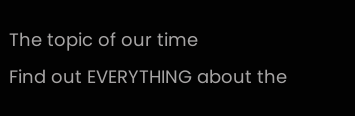The topic of our time
Find out EVERYTHING about the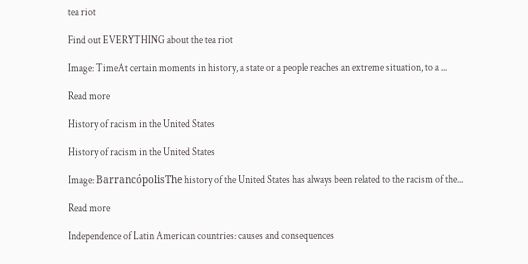tea riot

Find out EVERYTHING about the tea riot

Image: TimeAt certain moments in history, a state or a people reaches an extreme situation, to a ...

Read more

History of racism in the United States

History of racism in the United States

Image: BarrancópolisThe history of the United States has always been related to the racism of the...

Read more

Independence of Latin American countries: causes and consequences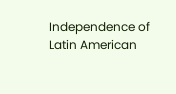Independence of Latin American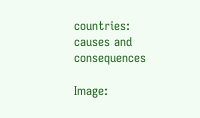countries: causes and consequences

Image: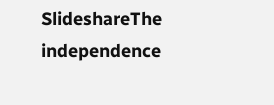SlideshareThe independence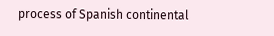process of Spanish continental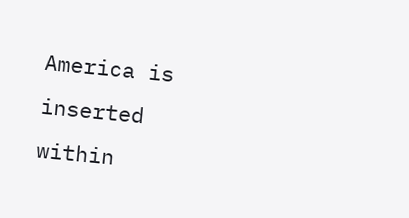America is inserted within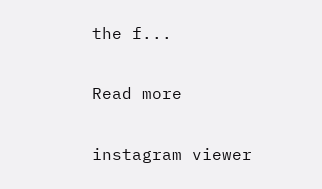the f...

Read more

instagram viewer